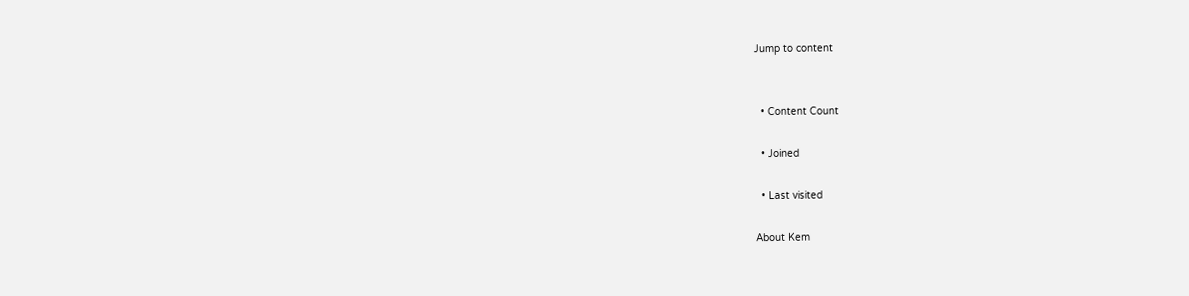Jump to content


  • Content Count

  • Joined

  • Last visited

About Kem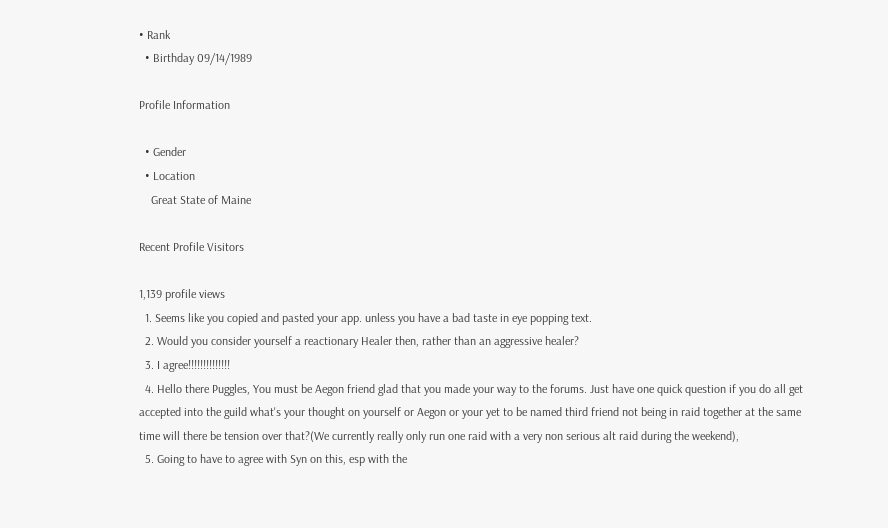• Rank
  • Birthday 09/14/1989

Profile Information

  • Gender
  • Location
    Great State of Maine

Recent Profile Visitors

1,139 profile views
  1. Seems like you copied and pasted your app. unless you have a bad taste in eye popping text.
  2. Would you consider yourself a reactionary Healer then, rather than an aggressive healer?
  3. I agree!!!!!!!!!!!!!!
  4. Hello there Puggles, You must be Aegon friend glad that you made your way to the forums. Just have one quick question if you do all get accepted into the guild what's your thought on yourself or Aegon or your yet to be named third friend not being in raid together at the same time will there be tension over that?(We currently really only run one raid with a very non serious alt raid during the weekend),
  5. Going to have to agree with Syn on this, esp with the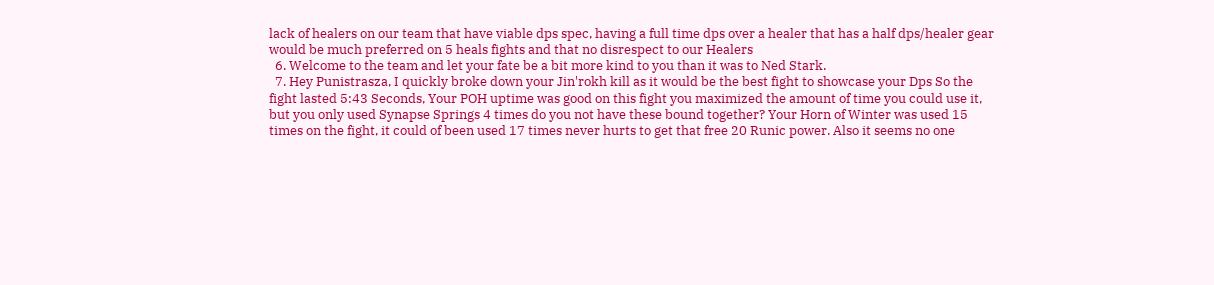lack of healers on our team that have viable dps spec, having a full time dps over a healer that has a half dps/healer gear would be much preferred on 5 heals fights and that no disrespect to our Healers
  6. Welcome to the team and let your fate be a bit more kind to you than it was to Ned Stark.
  7. Hey Punistrasza, I quickly broke down your Jin'rokh kill as it would be the best fight to showcase your Dps So the fight lasted 5:43 Seconds, Your POH uptime was good on this fight you maximized the amount of time you could use it, but you only used Synapse Springs 4 times do you not have these bound together? Your Horn of Winter was used 15 times on the fight, it could of been used 17 times never hurts to get that free 20 Runic power. Also it seems no one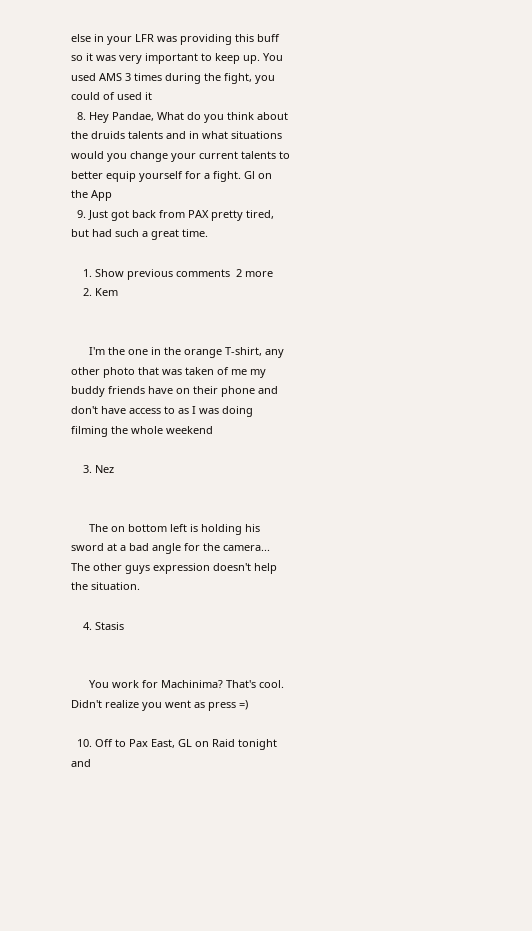else in your LFR was providing this buff so it was very important to keep up. You used AMS 3 times during the fight, you could of used it
  8. Hey Pandae, What do you think about the druids talents and in what situations would you change your current talents to better equip yourself for a fight. Gl on the App
  9. Just got back from PAX pretty tired, but had such a great time.

    1. Show previous comments  2 more
    2. Kem


      I'm the one in the orange T-shirt, any other photo that was taken of me my buddy friends have on their phone and don't have access to as I was doing filming the whole weekend

    3. Nez


      The on bottom left is holding his sword at a bad angle for the camera... The other guys expression doesn't help the situation.

    4. Stasis


      You work for Machinima? That's cool. Didn't realize you went as press =)

  10. Off to Pax East, GL on Raid tonight and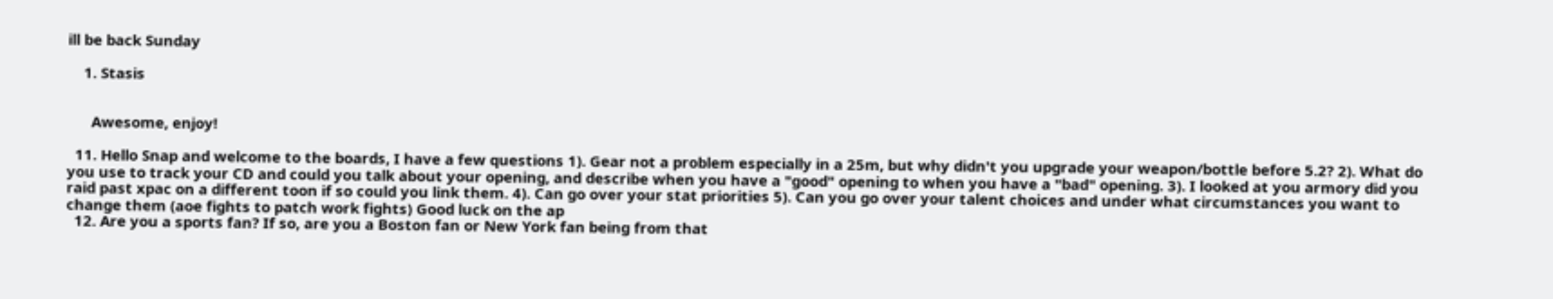ill be back Sunday

    1. Stasis


      Awesome, enjoy!

  11. Hello Snap and welcome to the boards, I have a few questions 1). Gear not a problem especially in a 25m, but why didn't you upgrade your weapon/bottle before 5.2? 2). What do you use to track your CD and could you talk about your opening, and describe when you have a "good" opening to when you have a "bad" opening. 3). I looked at you armory did you raid past xpac on a different toon if so could you link them. 4). Can go over your stat priorities 5). Can you go over your talent choices and under what circumstances you want to change them (aoe fights to patch work fights) Good luck on the ap
  12. Are you a sports fan? If so, are you a Boston fan or New York fan being from that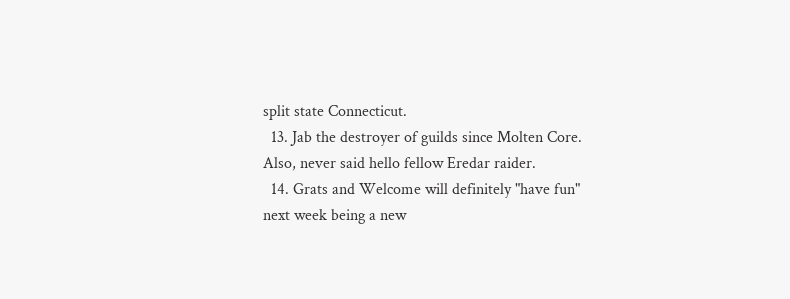split state Connecticut.
  13. Jab the destroyer of guilds since Molten Core. Also, never said hello fellow Eredar raider.
  14. Grats and Welcome will definitely "have fun" next week being a new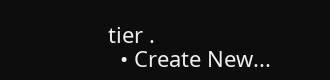tier .
  • Create New...